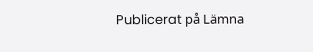Publicerat på Lämna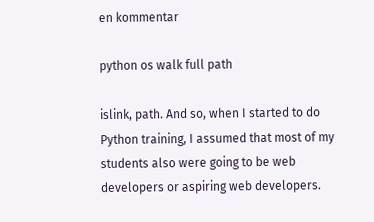en kommentar

python os walk full path

islink, path. And so, when I started to do Python training, I assumed that most of my students also were going to be web developers or aspiring web developers.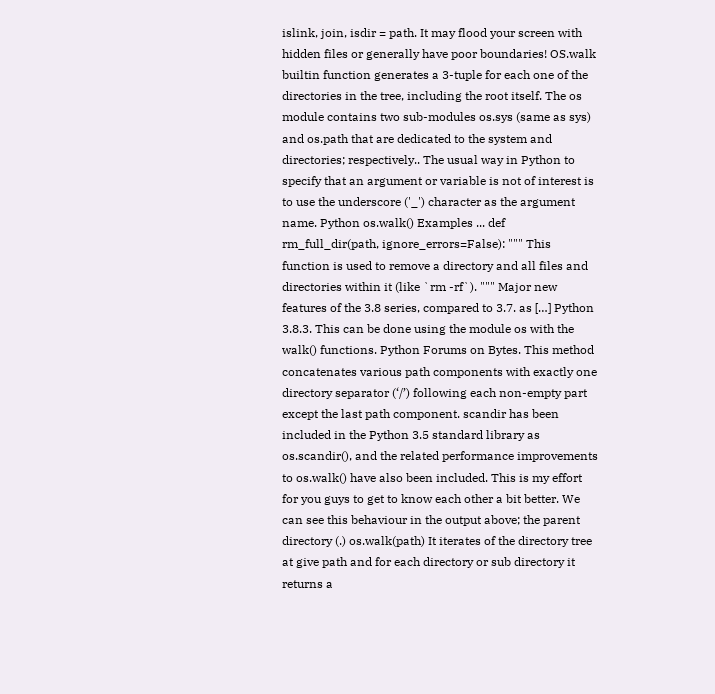islink, join, isdir = path. It may flood your screen with hidden files or generally have poor boundaries! OS.walk builtin function generates a 3-tuple for each one of the directories in the tree, including the root itself. The os module contains two sub-modules os.sys (same as sys) and os.path that are dedicated to the system and directories; respectively.. The usual way in Python to specify that an argument or variable is not of interest is to use the underscore ('_') character as the argument name. Python os.walk() Examples ... def rm_full_dir(path, ignore_errors=False): """ This function is used to remove a directory and all files and directories within it (like `rm -rf`). """ Major new features of the 3.8 series, compared to 3.7. as […] Python 3.8.3. This can be done using the module os with the walk() functions. Python Forums on Bytes. This method concatenates various path components with exactly one directory separator (‘/’) following each non-empty part except the last path component. scandir has been included in the Python 3.5 standard library as os.scandir(), and the related performance improvements to os.walk() have also been included. This is my effort for you guys to get to know each other a bit better. We can see this behaviour in the output above; the parent directory (.) os.walk(path) It iterates of the directory tree at give path and for each directory or sub directory it returns a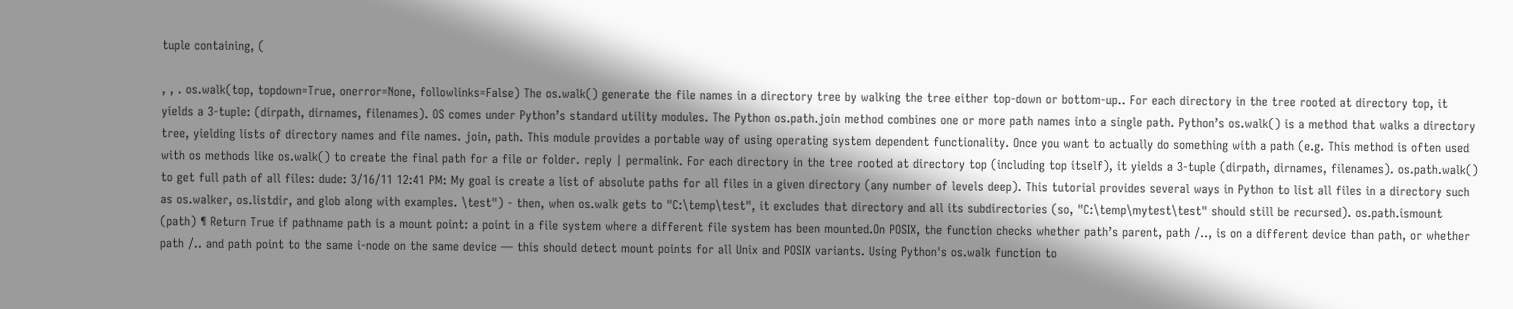tuple containing, (

, , . os.walk(top, topdown=True, onerror=None, followlinks=False) The os.walk() generate the file names in a directory tree by walking the tree either top-down or bottom-up.. For each directory in the tree rooted at directory top, it yields a 3-tuple: (dirpath, dirnames, filenames). OS comes under Python’s standard utility modules. The Python os.path.join method combines one or more path names into a single path. Python’s os.walk() is a method that walks a directory tree, yielding lists of directory names and file names. join, path. This module provides a portable way of using operating system dependent functionality. Once you want to actually do something with a path (e.g. This method is often used with os methods like os.walk() to create the final path for a file or folder. reply | permalink. For each directory in the tree rooted at directory top (including top itself), it yields a 3-tuple (dirpath, dirnames, filenames). os.path.walk() to get full path of all files: dude: 3/16/11 12:41 PM: My goal is create a list of absolute paths for all files in a given directory (any number of levels deep). This tutorial provides several ways in Python to list all files in a directory such as os.walker, os.listdir, and glob along with examples. \test") - then, when os.walk gets to "C:\temp\test", it excludes that directory and all its subdirectories (so, "C:\temp\mytest\test" should still be recursed). os.path.ismount (path) ¶ Return True if pathname path is a mount point: a point in a file system where a different file system has been mounted.On POSIX, the function checks whether path’s parent, path /.., is on a different device than path, or whether path /.. and path point to the same i-node on the same device — this should detect mount points for all Unix and POSIX variants. Using Python's os.walk function to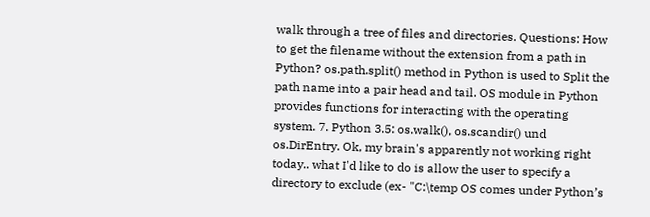walk through a tree of files and directories. Questions: How to get the filename without the extension from a path in Python? os.path.split() method in Python is used to Split the path name into a pair head and tail. OS module in Python provides functions for interacting with the operating system. 7. Python 3.5: os.walk(), os.scandir() und os.DirEntry. Ok, my brain's apparently not working right today.. what I'd like to do is allow the user to specify a directory to exclude (ex- "C:\temp OS comes under Python’s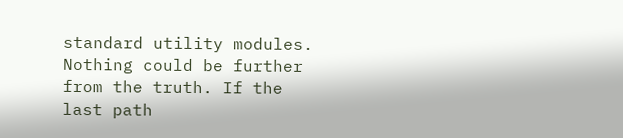standard utility modules. Nothing could be further from the truth. If the last path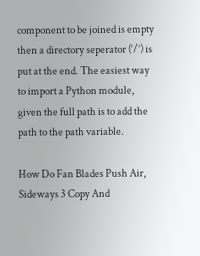component to be joined is empty then a directory seperator (‘/’) is put at the end. The easiest way to import a Python module, given the full path is to add the path to the path variable.

How Do Fan Blades Push Air, Sideways 3 Copy And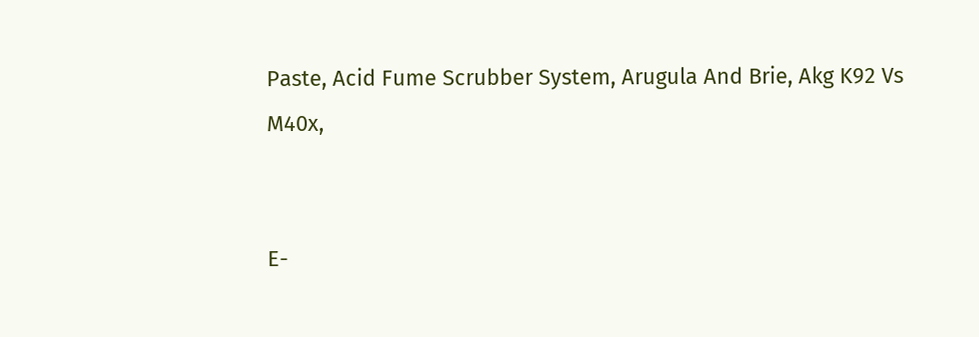Paste, Acid Fume Scrubber System, Arugula And Brie, Akg K92 Vs M40x,


E-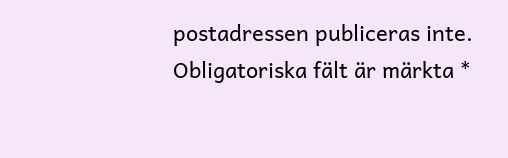postadressen publiceras inte. Obligatoriska fält är märkta *